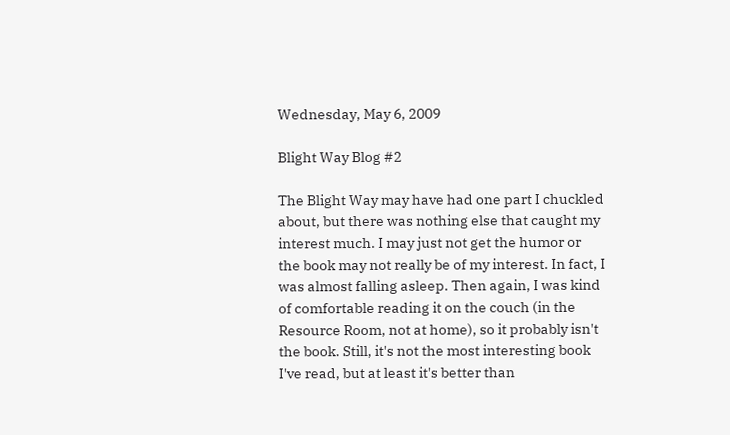Wednesday, May 6, 2009

Blight Way Blog #2

The Blight Way may have had one part I chuckled about, but there was nothing else that caught my interest much. I may just not get the humor or the book may not really be of my interest. In fact, I was almost falling asleep. Then again, I was kind of comfortable reading it on the couch (in the Resource Room, not at home), so it probably isn't the book. Still, it's not the most interesting book I've read, but at least it's better than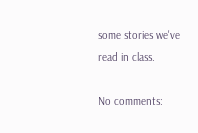some stories we've read in class.

No comments: